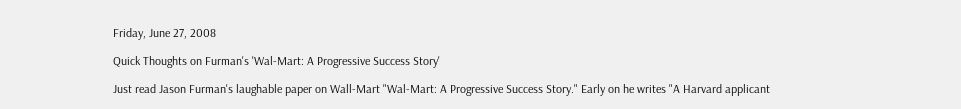Friday, June 27, 2008

Quick Thoughts on Furman's 'Wal-Mart: A Progressive Success Story'

Just read Jason Furman's laughable paper on Wall-Mart "Wal-Mart: A Progressive Success Story." Early on he writes "A Harvard applicant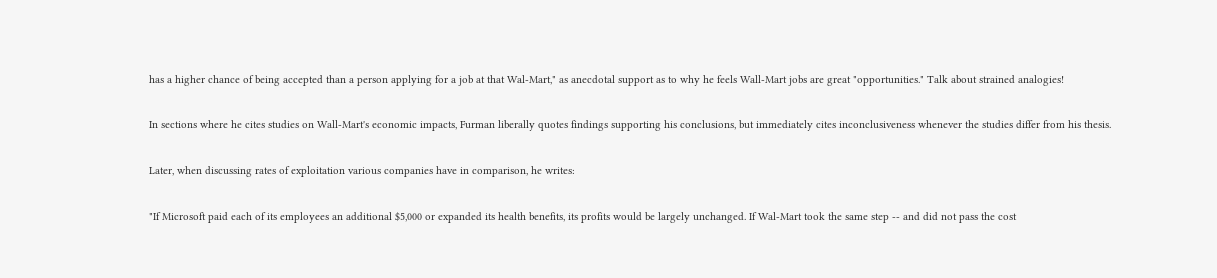has a higher chance of being accepted than a person applying for a job at that Wal-Mart," as anecdotal support as to why he feels Wall-Mart jobs are great "opportunities." Talk about strained analogies!

In sections where he cites studies on Wall-Mart's economic impacts, Furman liberally quotes findings supporting his conclusions, but immediately cites inconclusiveness whenever the studies differ from his thesis.

Later, when discussing rates of exploitation various companies have in comparison, he writes:

"If Microsoft paid each of its employees an additional $5,000 or expanded its health benefits, its profits would be largely unchanged. If Wal-Mart took the same step -- and did not pass the cost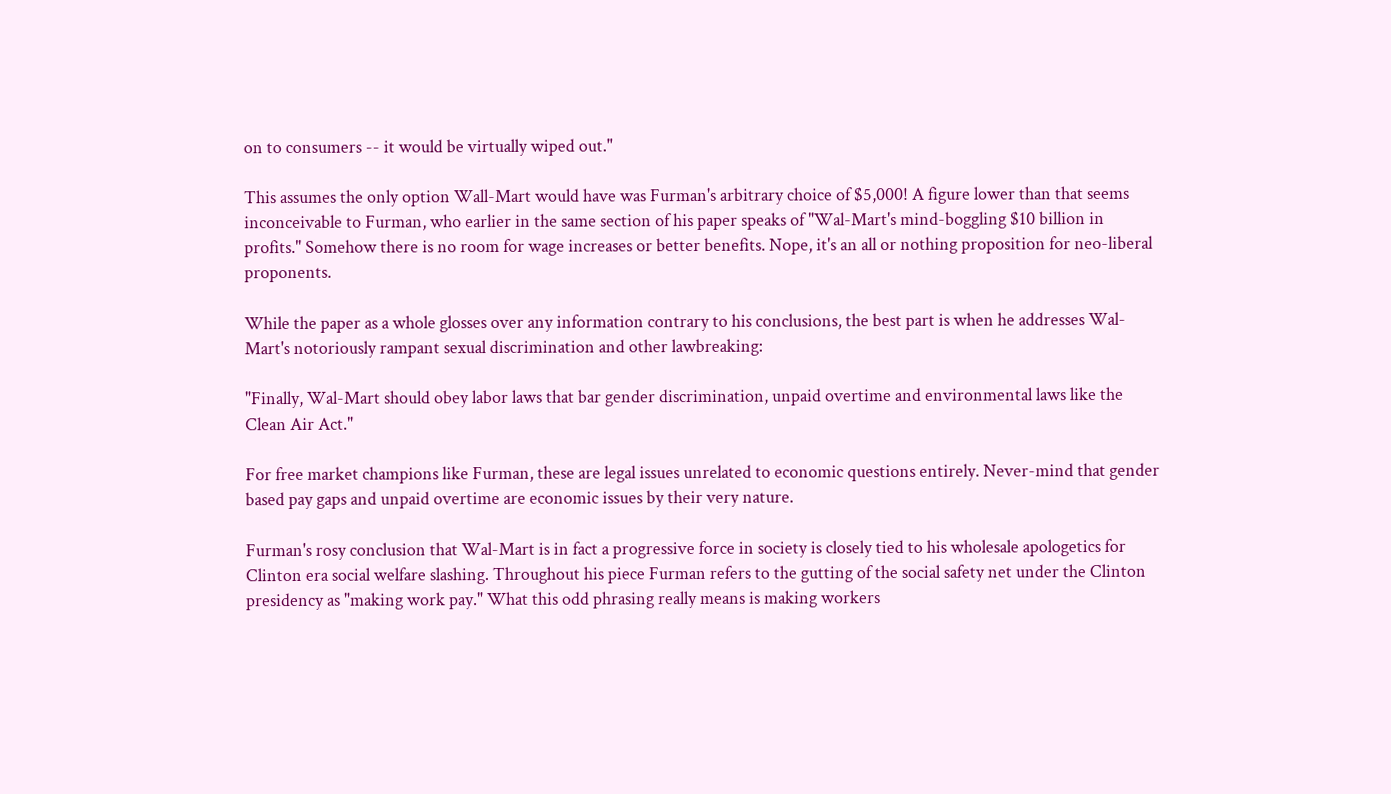on to consumers -- it would be virtually wiped out."

This assumes the only option Wall-Mart would have was Furman's arbitrary choice of $5,000! A figure lower than that seems inconceivable to Furman, who earlier in the same section of his paper speaks of "Wal-Mart's mind-boggling $10 billion in profits." Somehow there is no room for wage increases or better benefits. Nope, it's an all or nothing proposition for neo-liberal proponents.

While the paper as a whole glosses over any information contrary to his conclusions, the best part is when he addresses Wal-Mart's notoriously rampant sexual discrimination and other lawbreaking:

"Finally, Wal-Mart should obey labor laws that bar gender discrimination, unpaid overtime and environmental laws like the Clean Air Act."

For free market champions like Furman, these are legal issues unrelated to economic questions entirely. Never-mind that gender based pay gaps and unpaid overtime are economic issues by their very nature.

Furman's rosy conclusion that Wal-Mart is in fact a progressive force in society is closely tied to his wholesale apologetics for Clinton era social welfare slashing. Throughout his piece Furman refers to the gutting of the social safety net under the Clinton presidency as "making work pay." What this odd phrasing really means is making workers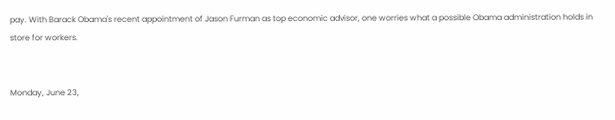pay. With Barack Obama's recent appointment of Jason Furman as top economic advisor, one worries what a possible Obama administration holds in store for workers.


Monday, June 23,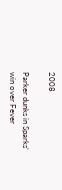2008

Parker dunks in Sparks’ win over Fever